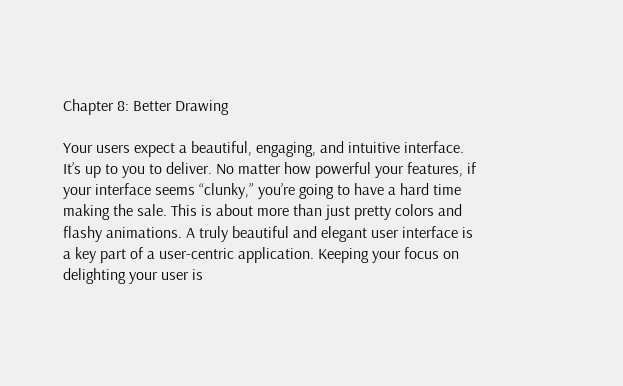Chapter 8: Better Drawing

Your users expect a beautiful, engaging, and intuitive interface. It’s up to you to deliver. No matter how powerful your features, if your interface seems “clunky,” you’re going to have a hard time making the sale. This is about more than just pretty colors and flashy animations. A truly beautiful and elegant user interface is a key part of a user-centric application. Keeping your focus on delighting your user is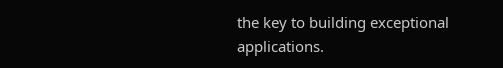the key to building exceptional applications.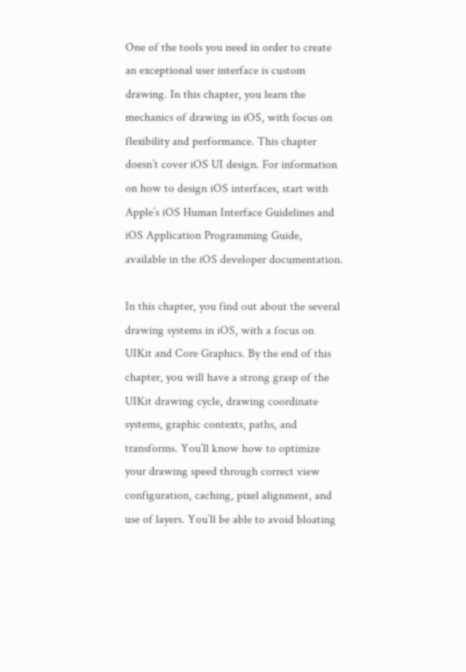One of the tools you need in order to create an exceptional user interface is custom drawing. In this chapter, you learn the mechanics of drawing in iOS, with focus on flexibility and performance. This chapter doesn’t cover iOS UI design. For information on how to design iOS interfaces, start with Apple’s iOS Human Interface Guidelines and iOS Application Programming Guide, available in the iOS developer documentation.

In this chapter, you find out about the several drawing systems in iOS, with a focus on UIKit and Core Graphics. By the end of this chapter, you will have a strong grasp of the UIKit drawing cycle, drawing coordinate systems, graphic contexts, paths, and transforms. You’ll know how to optimize your drawing speed through correct view configuration, caching, pixel alignment, and use of layers. You’ll be able to avoid bloating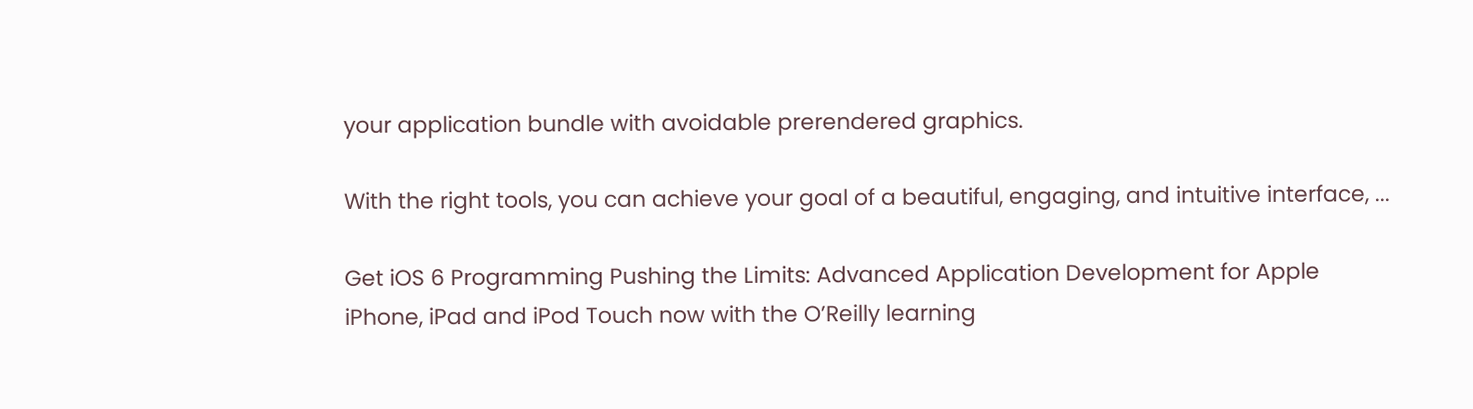your application bundle with avoidable prerendered graphics.

With the right tools, you can achieve your goal of a beautiful, engaging, and intuitive interface, ...

Get iOS 6 Programming Pushing the Limits: Advanced Application Development for Apple iPhone, iPad and iPod Touch now with the O’Reilly learning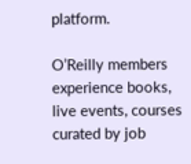platform.

O’Reilly members experience books, live events, courses curated by job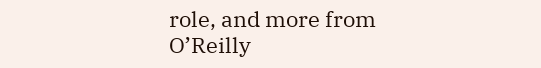role, and more from O’Reilly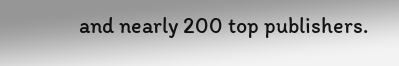and nearly 200 top publishers.